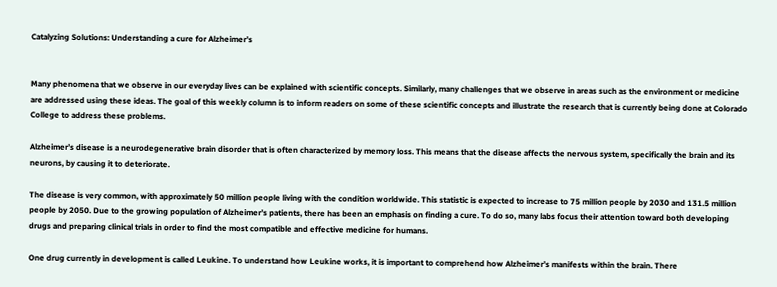Catalyzing Solutions: Understanding a cure for Alzheimer’s


Many phenomena that we observe in our everyday lives can be explained with scientific concepts. Similarly, many challenges that we observe in areas such as the environment or medicine are addressed using these ideas. The goal of this weekly column is to inform readers on some of these scientific concepts and illustrate the research that is currently being done at Colorado College to address these problems.

Alzheimer’s disease is a neurodegenerative brain disorder that is often characterized by memory loss. This means that the disease affects the nervous system, specifically the brain and its neurons, by causing it to deteriorate.

The disease is very common, with approximately 50 million people living with the condition worldwide. This statistic is expected to increase to 75 million people by 2030 and 131.5 million people by 2050. Due to the growing population of Alzheimer’s patients, there has been an emphasis on finding a cure. To do so, many labs focus their attention toward both developing drugs and preparing clinical trials in order to find the most compatible and effective medicine for humans.

One drug currently in development is called Leukine. To understand how Leukine works, it is important to comprehend how Alzheimer’s manifests within the brain. There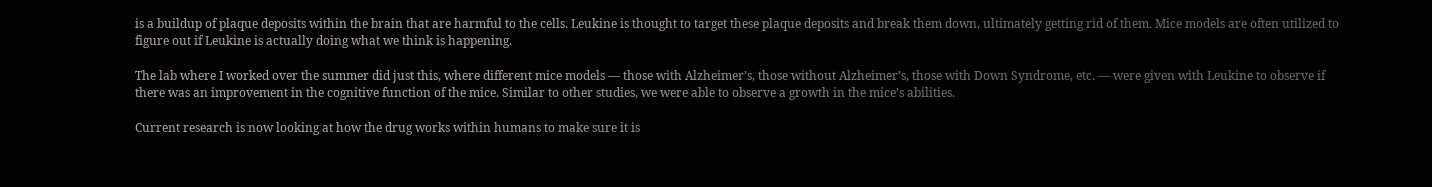is a buildup of plaque deposits within the brain that are harmful to the cells. Leukine is thought to target these plaque deposits and break them down, ultimately getting rid of them. Mice models are often utilized to figure out if Leukine is actually doing what we think is happening.

The lab where I worked over the summer did just this, where different mice models — those with Alzheimer’s, those without Alzheimer’s, those with Down Syndrome, etc. — were given with Leukine to observe if there was an improvement in the cognitive function of the mice. Similar to other studies, we were able to observe a growth in the mice’s abilities.

Current research is now looking at how the drug works within humans to make sure it is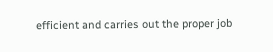efficient and carries out the proper job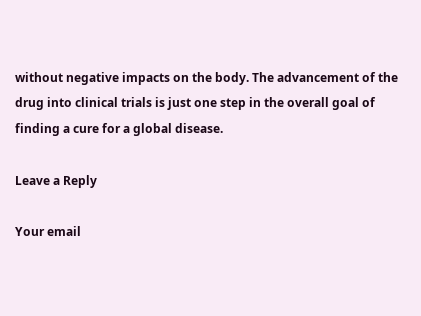without negative impacts on the body. The advancement of the drug into clinical trials is just one step in the overall goal of finding a cure for a global disease.

Leave a Reply

Your email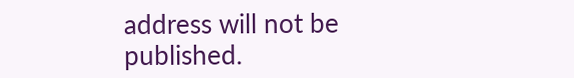address will not be published.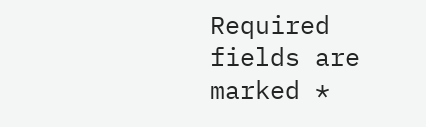Required fields are marked *